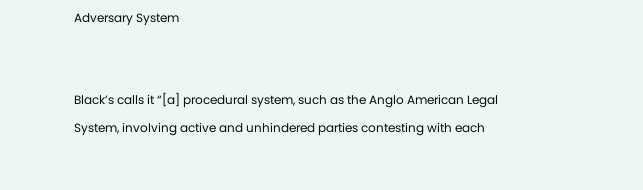Adversary System


Black’s calls it “[a] procedural system, such as the Anglo American Legal System, involving active and unhindered parties contesting with each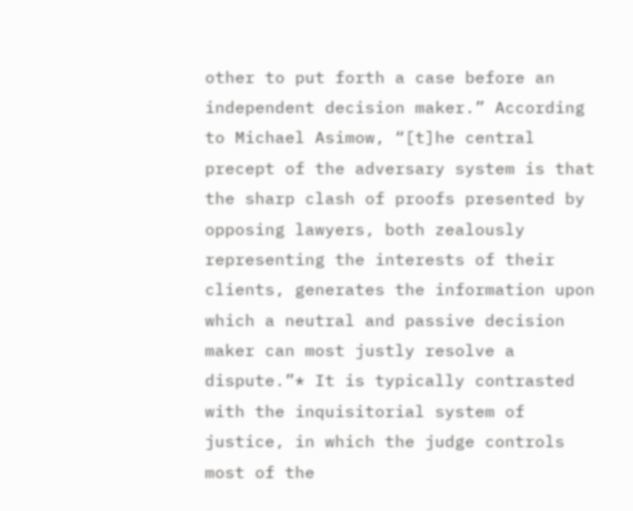other to put forth a case before an independent decision maker.” According to Michael Asimow, “[t]he central precept of the adversary system is that the sharp clash of proofs presented by opposing lawyers, both zealously representing the interests of their clients, generates the information upon which a neutral and passive decision maker can most justly resolve a dispute.”* It is typically contrasted with the inquisitorial system of justice, in which the judge controls most of the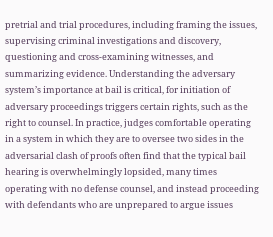pretrial and trial procedures, including framing the issues, supervising criminal investigations and discovery, questioning and cross-examining witnesses, and summarizing evidence. Understanding the adversary system’s importance at bail is critical, for initiation of adversary proceedings triggers certain rights, such as the right to counsel. In practice, judges comfortable operating in a system in which they are to oversee two sides in the adversarial clash of proofs often find that the typical bail hearing is overwhelmingly lopsided, many times operating with no defense counsel, and instead proceeding with defendants who are unprepared to argue issues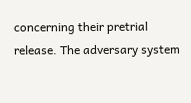concerning their pretrial release. The adversary system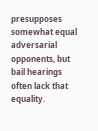presupposes somewhat equal adversarial opponents, but bail hearings often lack that equality.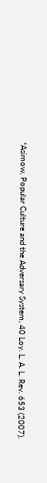*Asimow, Popular Culture and the Adversary System, 40 Loy. L. A. L. Rev. 653 (2007).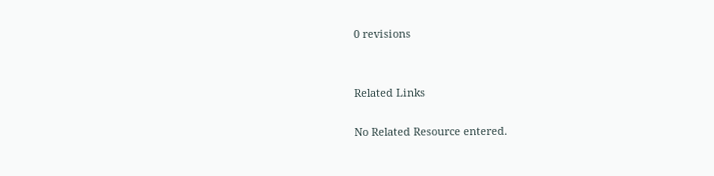0 revisions


Related Links

No Related Resource entered.